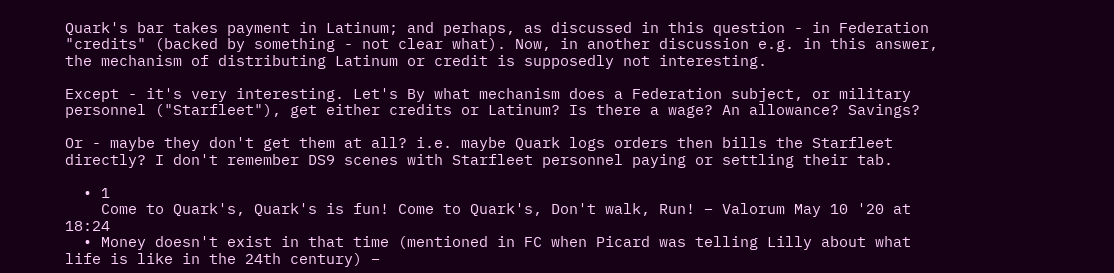Quark's bar takes payment in Latinum; and perhaps, as discussed in this question - in Federation "credits" (backed by something - not clear what). Now, in another discussion e.g. in this answer, the mechanism of distributing Latinum or credit is supposedly not interesting.

Except - it's very interesting. Let's By what mechanism does a Federation subject, or military personnel ("Starfleet"), get either credits or Latinum? Is there a wage? An allowance? Savings?

Or - maybe they don't get them at all? i.e. maybe Quark logs orders then bills the Starfleet directly? I don't remember DS9 scenes with Starfleet personnel paying or settling their tab.

  • 1
    Come to Quark's, Quark's is fun! Come to Quark's, Don't walk, Run! – Valorum May 10 '20 at 18:24
  • Money doesn't exist in that time (mentioned in FC when Picard was telling Lilly about what life is like in the 24th century) –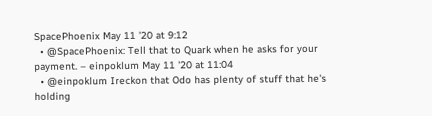SpacePhoenix May 11 '20 at 9:12
  • @SpacePhoenix: Tell that to Quark when he asks for your payment. – einpoklum May 11 '20 at 11:04
  • @einpoklum Ireckon that Odo has plenty of stuff that he's holding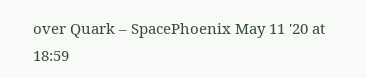over Quark – SpacePhoenix May 11 '20 at 18:59